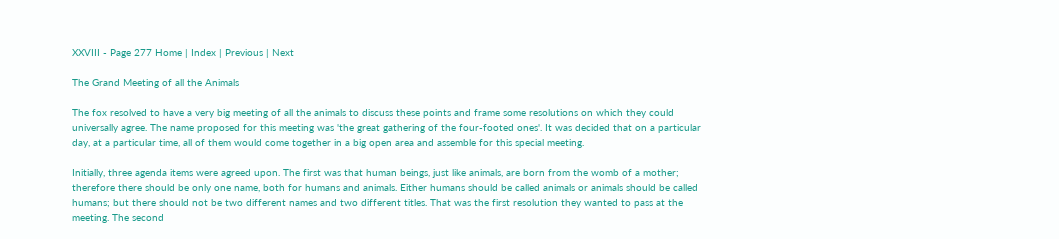XXVIII - Page 277 Home | Index | Previous | Next

The Grand Meeting of all the Animals

The fox resolved to have a very big meeting of all the animals to discuss these points and frame some resolutions on which they could universally agree. The name proposed for this meeting was 'the great gathering of the four-footed ones'. It was decided that on a particular day, at a particular time, all of them would come together in a big open area and assemble for this special meeting.

Initially, three agenda items were agreed upon. The first was that human beings, just like animals, are born from the womb of a mother; therefore there should be only one name, both for humans and animals. Either humans should be called animals or animals should be called humans; but there should not be two different names and two different titles. That was the first resolution they wanted to pass at the meeting. The second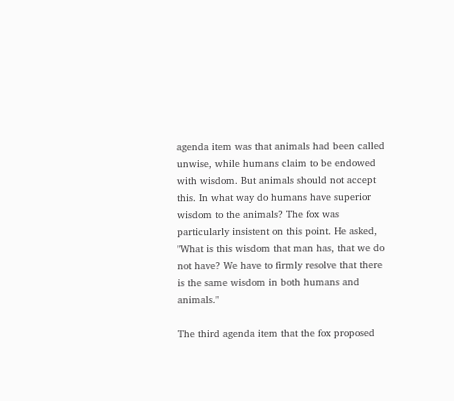agenda item was that animals had been called unwise, while humans claim to be endowed with wisdom. But animals should not accept this. In what way do humans have superior wisdom to the animals? The fox was particularly insistent on this point. He asked, "What is this wisdom that man has, that we do not have? We have to firmly resolve that there is the same wisdom in both humans and animals."

The third agenda item that the fox proposed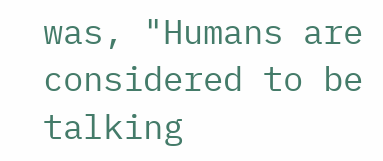was, "Humans are considered to be talking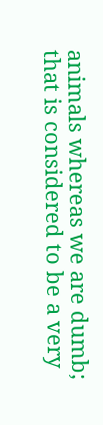animals whereas we are dumb; that is considered to be a very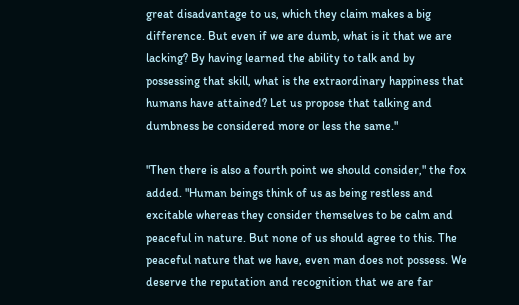great disadvantage to us, which they claim makes a big difference. But even if we are dumb, what is it that we are lacking? By having learned the ability to talk and by possessing that skill, what is the extraordinary happiness that humans have attained? Let us propose that talking and dumbness be considered more or less the same."

"Then there is also a fourth point we should consider," the fox added. "Human beings think of us as being restless and excitable whereas they consider themselves to be calm and peaceful in nature. But none of us should agree to this. The peaceful nature that we have, even man does not possess. We deserve the reputation and recognition that we are far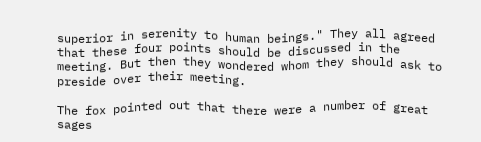superior in serenity to human beings." They all agreed that these four points should be discussed in the meeting. But then they wondered whom they should ask to preside over their meeting.

The fox pointed out that there were a number of great sages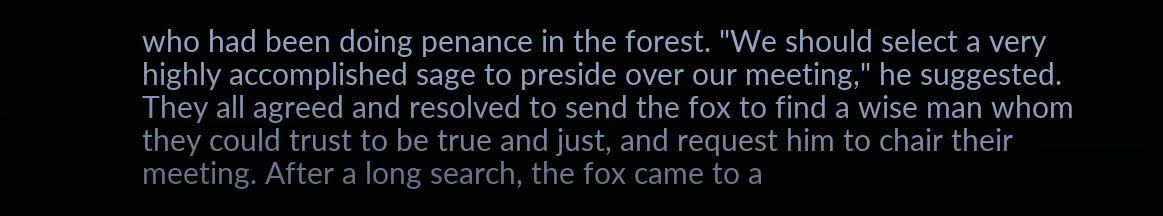who had been doing penance in the forest. "We should select a very highly accomplished sage to preside over our meeting," he suggested. They all agreed and resolved to send the fox to find a wise man whom they could trust to be true and just, and request him to chair their meeting. After a long search, the fox came to a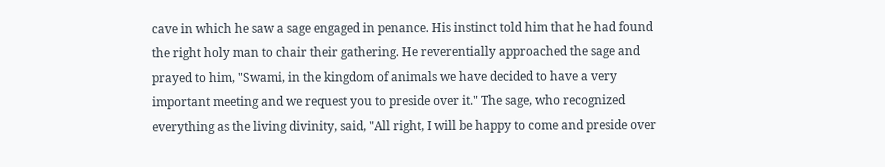cave in which he saw a sage engaged in penance. His instinct told him that he had found the right holy man to chair their gathering. He reverentially approached the sage and prayed to him, "Swami, in the kingdom of animals we have decided to have a very important meeting and we request you to preside over it." The sage, who recognized everything as the living divinity, said, "All right, I will be happy to come and preside over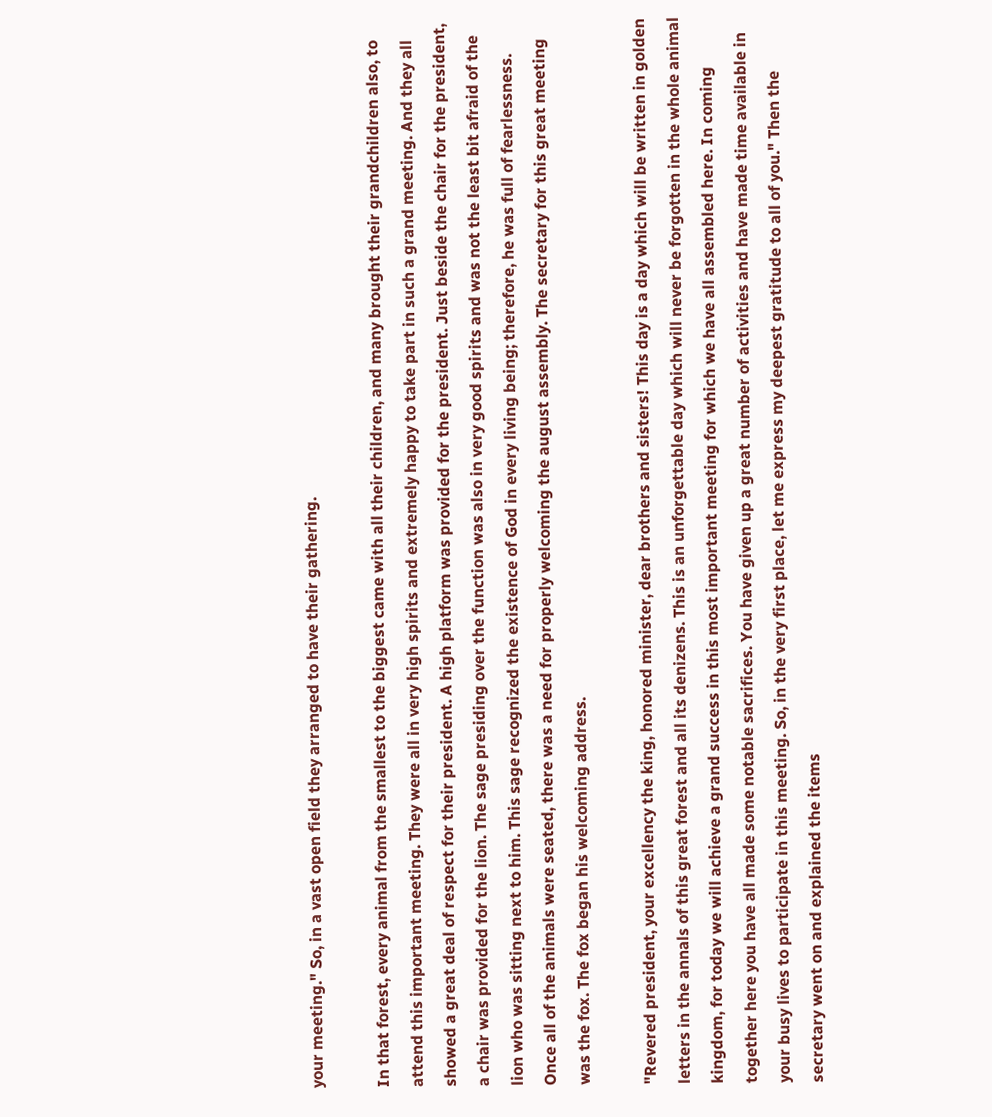your meeting." So, in a vast open field they arranged to have their gathering.

In that forest, every animal from the smallest to the biggest came with all their children, and many brought their grandchildren also, to attend this important meeting. They were all in very high spirits and extremely happy to take part in such a grand meeting. And they all showed a great deal of respect for their president. A high platform was provided for the president. Just beside the chair for the president, a chair was provided for the lion. The sage presiding over the function was also in very good spirits and was not the least bit afraid of the lion who was sitting next to him. This sage recognized the existence of God in every living being; therefore, he was full of fearlessness. Once all of the animals were seated, there was a need for properly welcoming the august assembly. The secretary for this great meeting was the fox. The fox began his welcoming address.

"Revered president, your excellency the king, honored minister, dear brothers and sisters! This day is a day which will be written in golden letters in the annals of this great forest and all its denizens. This is an unforgettable day which will never be forgotten in the whole animal kingdom, for today we will achieve a grand success in this most important meeting for which we have all assembled here. In coming together here you have all made some notable sacrifices. You have given up a great number of activities and have made time available in your busy lives to participate in this meeting. So, in the very first place, let me express my deepest gratitude to all of you." Then the secretary went on and explained the items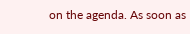on the agenda. As soon as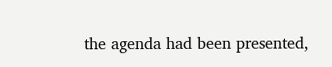the agenda had been presented,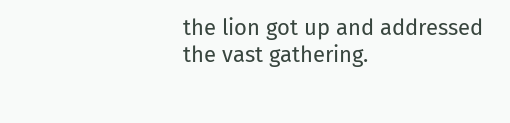the lion got up and addressed the vast gathering.